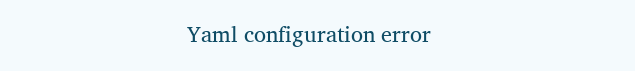Yaml configuration error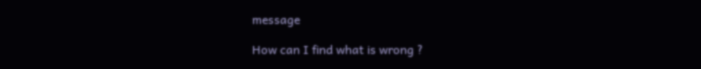message

How can I find what is wrong ?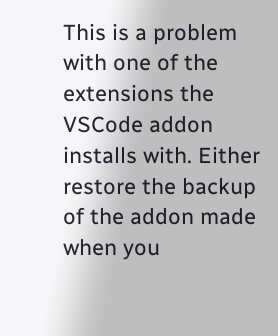This is a problem with one of the extensions the VSCode addon installs with. Either restore the backup of the addon made when you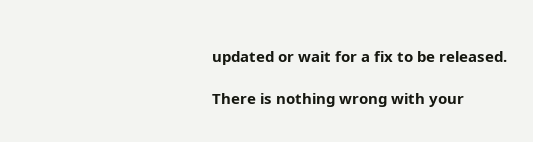updated or wait for a fix to be released.

There is nothing wrong with your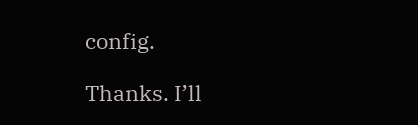config.

Thanks. I’ll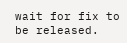wait for fix to be released.